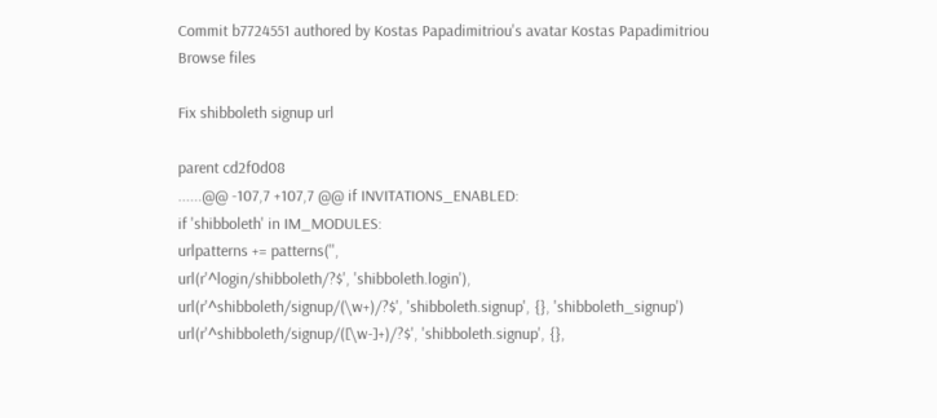Commit b7724551 authored by Kostas Papadimitriou's avatar Kostas Papadimitriou
Browse files

Fix shibboleth signup url

parent cd2f0d08
......@@ -107,7 +107,7 @@ if INVITATIONS_ENABLED:
if 'shibboleth' in IM_MODULES:
urlpatterns += patterns('',
url(r'^login/shibboleth/?$', 'shibboleth.login'),
url(r'^shibboleth/signup/(\w+)/?$', 'shibboleth.signup', {}, 'shibboleth_signup')
url(r'^shibboleth/signup/([\w-]+)/?$', 'shibboleth.signup', {},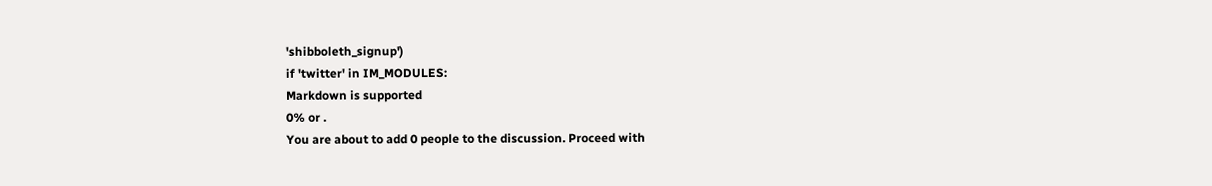'shibboleth_signup')
if 'twitter' in IM_MODULES:
Markdown is supported
0% or .
You are about to add 0 people to the discussion. Proceed with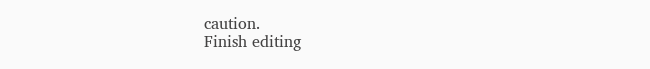caution.
Finish editing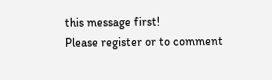this message first!
Please register or to comment